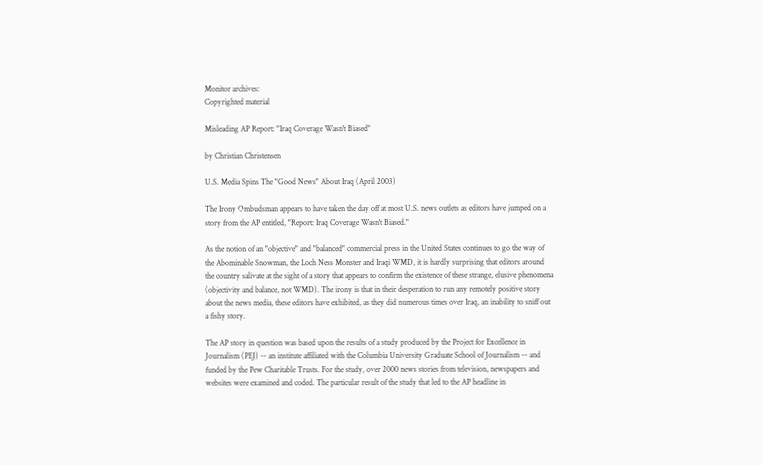Monitor archives:
Copyrighted material

Misleading AP Report: "Iraq Coverage Wasn't Biased"

by Christian Christensen

U.S. Media Spins The "Good News" About Iraq (April 2003)

The Irony Ombudsman appears to have taken the day off at most U.S. news outlets as editors have jumped on a story from the AP entitled, "Report: Iraq Coverage Wasn't Biased."

As the notion of an "objective" and "balanced" commercial press in the United States continues to go the way of the Abominable Snowman, the Loch Ness Monster and Iraqi WMD, it is hardly surprising that editors around the country salivate at the sight of a story that appears to confirm the existence of these strange, elusive phenomena (objectivity and balance, not WMD). The irony is that in their desperation to run any remotely positive story about the news media, these editors have exhibited, as they did numerous times over Iraq, an inability to sniff out a fishy story.

The AP story in question was based upon the results of a study produced by the Project for Excellence in Journalism (PEJ) -- an institute affiliated with the Columbia University Graduate School of Journalism -- and funded by the Pew Charitable Trusts. For the study, over 2000 news stories from television, newspapers and websites were examined and coded. The particular result of the study that led to the AP headline in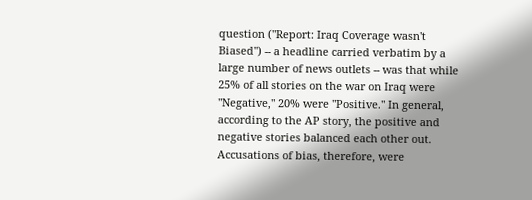question ("Report: Iraq Coverage wasn't Biased") -- a headline carried verbatim by a large number of news outlets -- was that while 25% of all stories on the war on Iraq were "Negative," 20% were "Positive." In general, according to the AP story, the positive and negative stories balanced each other out. Accusations of bias, therefore, were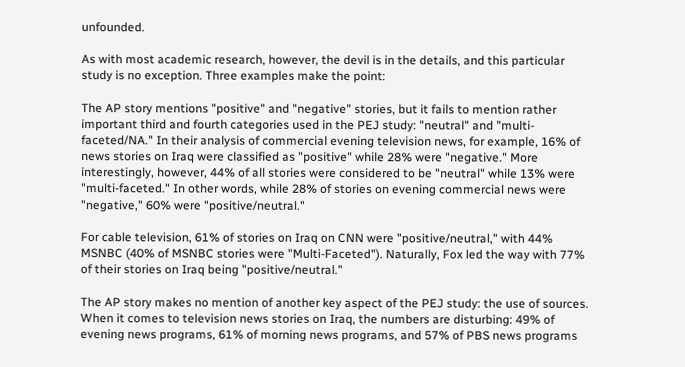unfounded.

As with most academic research, however, the devil is in the details, and this particular study is no exception. Three examples make the point:

The AP story mentions "positive" and "negative" stories, but it fails to mention rather important third and fourth categories used in the PEJ study: "neutral" and "multi-faceted/NA." In their analysis of commercial evening television news, for example, 16% of news stories on Iraq were classified as "positive" while 28% were "negative." More interestingly, however, 44% of all stories were considered to be "neutral" while 13% were "multi-faceted." In other words, while 28% of stories on evening commercial news were "negative," 60% were "positive/neutral."

For cable television, 61% of stories on Iraq on CNN were "positive/neutral," with 44% MSNBC (40% of MSNBC stories were "Multi-Faceted"). Naturally, Fox led the way with 77% of their stories on Iraq being "positive/neutral."

The AP story makes no mention of another key aspect of the PEJ study: the use of sources. When it comes to television news stories on Iraq, the numbers are disturbing: 49% of evening news programs, 61% of morning news programs, and 57% of PBS news programs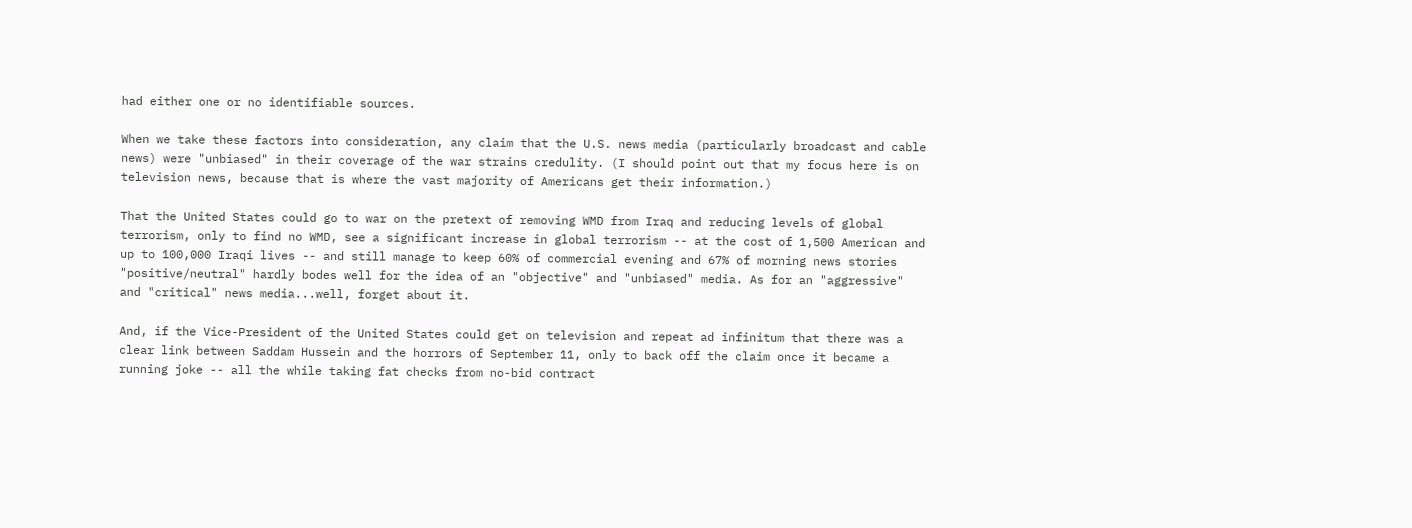had either one or no identifiable sources.

When we take these factors into consideration, any claim that the U.S. news media (particularly broadcast and cable news) were "unbiased" in their coverage of the war strains credulity. (I should point out that my focus here is on television news, because that is where the vast majority of Americans get their information.)

That the United States could go to war on the pretext of removing WMD from Iraq and reducing levels of global terrorism, only to find no WMD, see a significant increase in global terrorism -- at the cost of 1,500 American and up to 100,000 Iraqi lives -- and still manage to keep 60% of commercial evening and 67% of morning news stories "positive/neutral" hardly bodes well for the idea of an "objective" and "unbiased" media. As for an "aggressive" and "critical" news media...well, forget about it.

And, if the Vice-President of the United States could get on television and repeat ad infinitum that there was a clear link between Saddam Hussein and the horrors of September 11, only to back off the claim once it became a running joke -- all the while taking fat checks from no-bid contract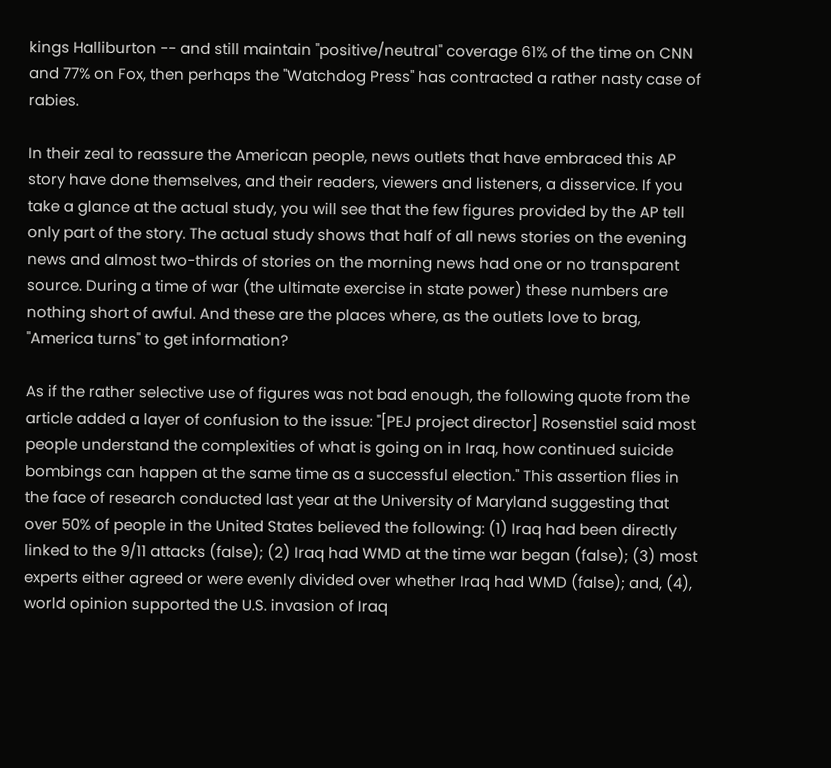kings Halliburton -- and still maintain "positive/neutral" coverage 61% of the time on CNN and 77% on Fox, then perhaps the "Watchdog Press" has contracted a rather nasty case of rabies.

In their zeal to reassure the American people, news outlets that have embraced this AP story have done themselves, and their readers, viewers and listeners, a disservice. If you take a glance at the actual study, you will see that the few figures provided by the AP tell only part of the story. The actual study shows that half of all news stories on the evening news and almost two-thirds of stories on the morning news had one or no transparent source. During a time of war (the ultimate exercise in state power) these numbers are nothing short of awful. And these are the places where, as the outlets love to brag, "America turns" to get information?

As if the rather selective use of figures was not bad enough, the following quote from the article added a layer of confusion to the issue: "[PEJ project director] Rosenstiel said most people understand the complexities of what is going on in Iraq, how continued suicide bombings can happen at the same time as a successful election." This assertion flies in the face of research conducted last year at the University of Maryland suggesting that over 50% of people in the United States believed the following: (1) Iraq had been directly linked to the 9/11 attacks (false); (2) Iraq had WMD at the time war began (false); (3) most experts either agreed or were evenly divided over whether Iraq had WMD (false); and, (4), world opinion supported the U.S. invasion of Iraq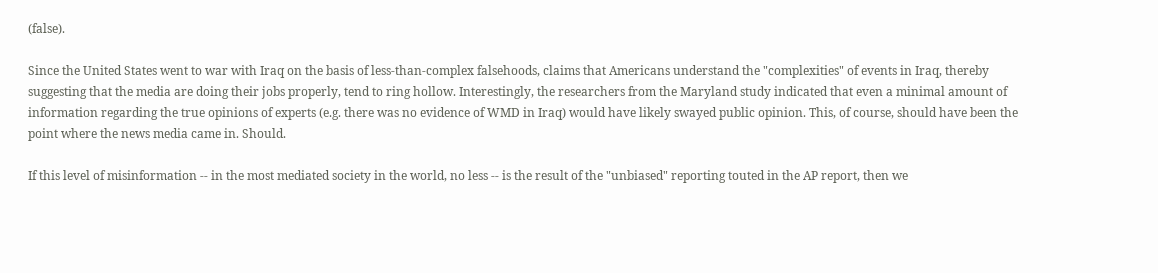(false).

Since the United States went to war with Iraq on the basis of less-than-complex falsehoods, claims that Americans understand the "complexities" of events in Iraq, thereby suggesting that the media are doing their jobs properly, tend to ring hollow. Interestingly, the researchers from the Maryland study indicated that even a minimal amount of information regarding the true opinions of experts (e.g. there was no evidence of WMD in Iraq) would have likely swayed public opinion. This, of course, should have been the point where the news media came in. Should.

If this level of misinformation -- in the most mediated society in the world, no less -- is the result of the "unbiased" reporting touted in the AP report, then we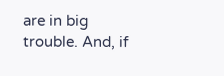are in big trouble. And, if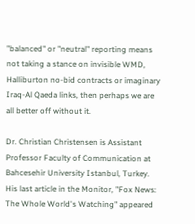"balanced" or "neutral" reporting means not taking a stance on invisible WMD, Halliburton no-bid contracts or imaginary Iraq-Al Qaeda links, then perhaps we are all better off without it.

Dr. Christian Christensen is Assistant Professor Faculty of Communication at Bahcesehir University Istanbul, Turkey.
His last article in the Monitor, "Fox News: The Whole World's Watching" appeared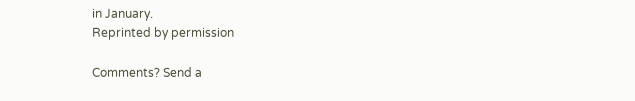in January.
Reprinted by permission

Comments? Send a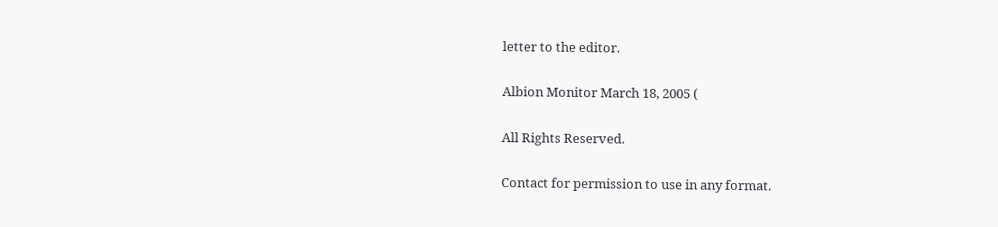letter to the editor.

Albion Monitor March 18, 2005 (

All Rights Reserved.

Contact for permission to use in any format.